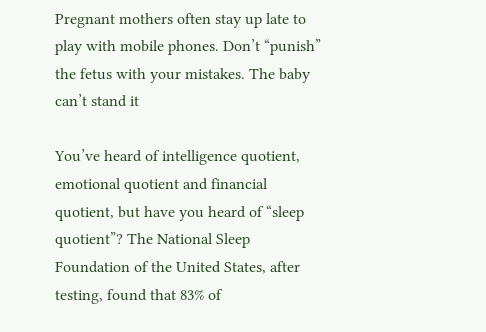Pregnant mothers often stay up late to play with mobile phones. Don’t “punish” the fetus with your mistakes. The baby can’t stand it

You’ve heard of intelligence quotient, emotional quotient and financial quotient, but have you heard of “sleep quotient”? The National Sleep Foundation of the United States, after testing, found that 83% of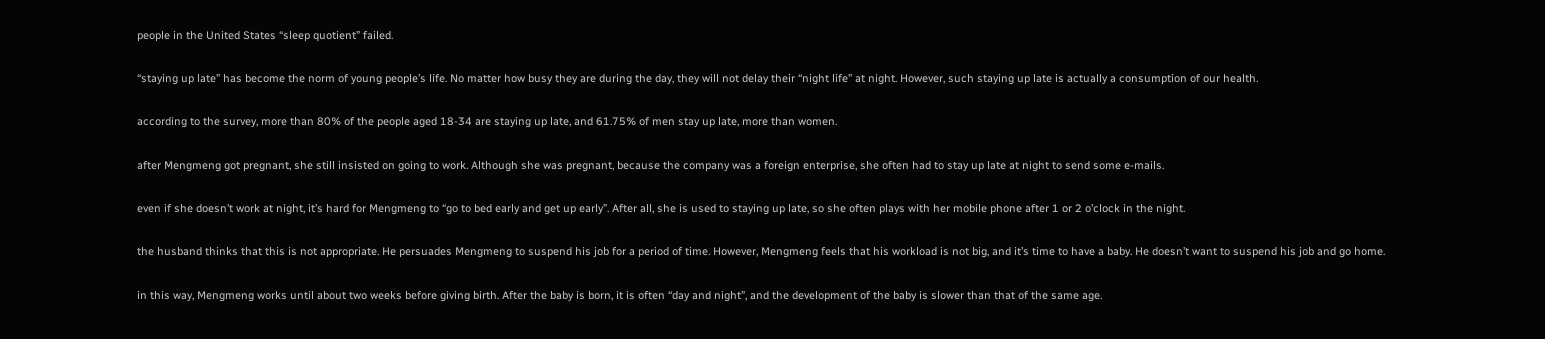people in the United States “sleep quotient” failed.

“staying up late” has become the norm of young people’s life. No matter how busy they are during the day, they will not delay their “night life” at night. However, such staying up late is actually a consumption of our health.

according to the survey, more than 80% of the people aged 18-34 are staying up late, and 61.75% of men stay up late, more than women.

after Mengmeng got pregnant, she still insisted on going to work. Although she was pregnant, because the company was a foreign enterprise, she often had to stay up late at night to send some e-mails.

even if she doesn’t work at night, it’s hard for Mengmeng to “go to bed early and get up early”. After all, she is used to staying up late, so she often plays with her mobile phone after 1 or 2 o’clock in the night.

the husband thinks that this is not appropriate. He persuades Mengmeng to suspend his job for a period of time. However, Mengmeng feels that his workload is not big, and it’s time to have a baby. He doesn’t want to suspend his job and go home.

in this way, Mengmeng works until about two weeks before giving birth. After the baby is born, it is often “day and night”, and the development of the baby is slower than that of the same age.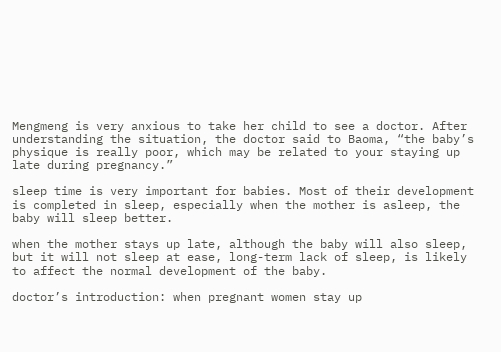Mengmeng is very anxious to take her child to see a doctor. After understanding the situation, the doctor said to Baoma, “the baby’s physique is really poor, which may be related to your staying up late during pregnancy.”

sleep time is very important for babies. Most of their development is completed in sleep, especially when the mother is asleep, the baby will sleep better.

when the mother stays up late, although the baby will also sleep, but it will not sleep at ease, long-term lack of sleep, is likely to affect the normal development of the baby.

doctor’s introduction: when pregnant women stay up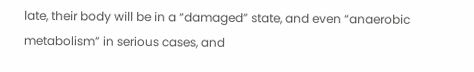late, their body will be in a “damaged” state, and even “anaerobic metabolism” in serious cases, and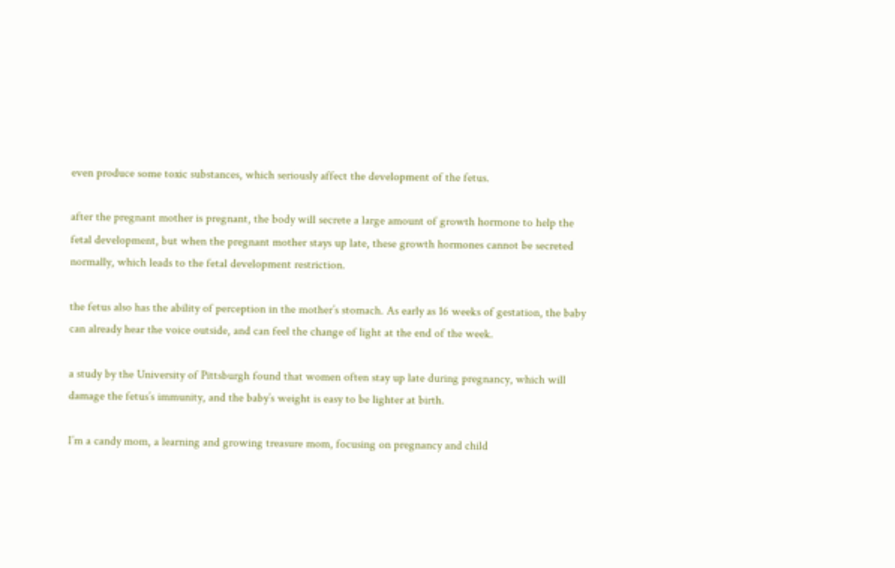even produce some toxic substances, which seriously affect the development of the fetus.

after the pregnant mother is pregnant, the body will secrete a large amount of growth hormone to help the fetal development, but when the pregnant mother stays up late, these growth hormones cannot be secreted normally, which leads to the fetal development restriction.

the fetus also has the ability of perception in the mother’s stomach. As early as 16 weeks of gestation, the baby can already hear the voice outside, and can feel the change of light at the end of the week.

a study by the University of Pittsburgh found that women often stay up late during pregnancy, which will damage the fetus’s immunity, and the baby’s weight is easy to be lighter at birth.

I’m a candy mom, a learning and growing treasure mom, focusing on pregnancy and child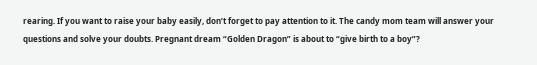rearing. If you want to raise your baby easily, don’t forget to pay attention to it. The candy mom team will answer your questions and solve your doubts. Pregnant dream “Golden Dragon” is about to “give birth to a boy”?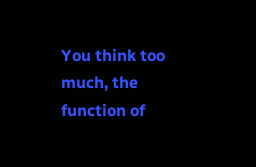You think too much, the function of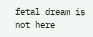fetal dream is not here